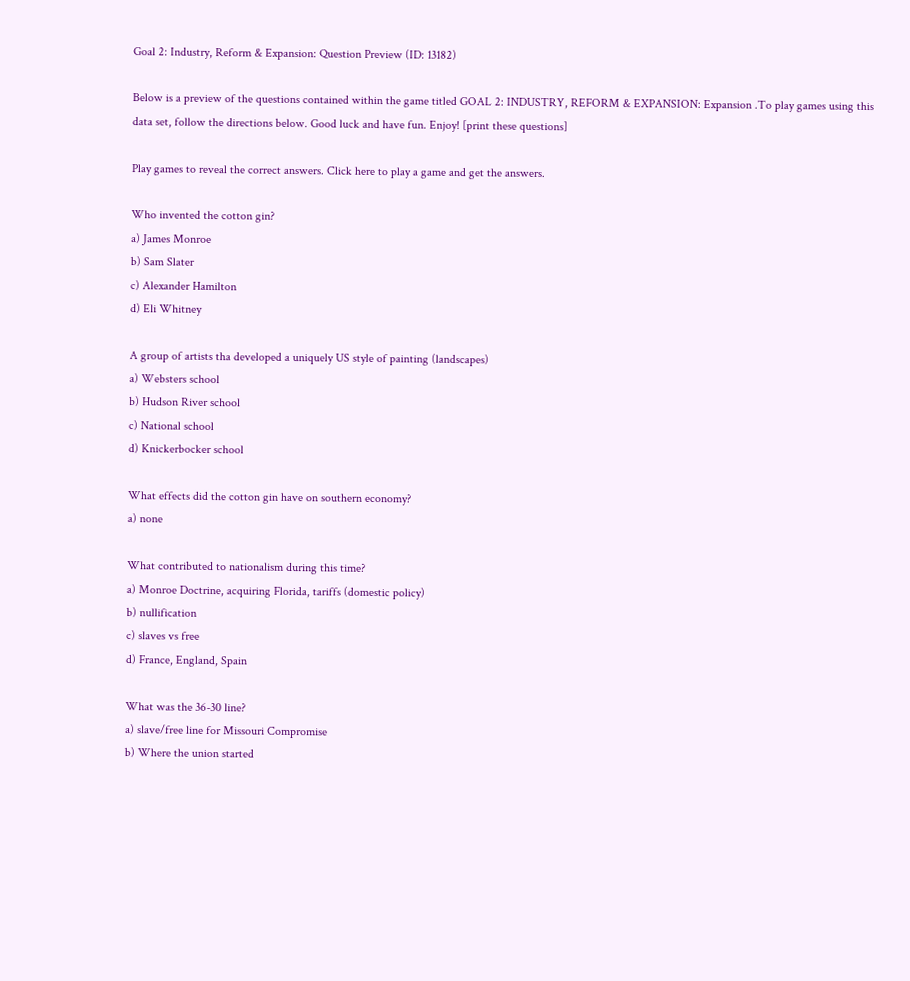Goal 2: Industry, Reform & Expansion: Question Preview (ID: 13182)

Below is a preview of the questions contained within the game titled GOAL 2: INDUSTRY, REFORM & EXPANSION: Expansion .To play games using this data set, follow the directions below. Good luck and have fun. Enjoy! [print these questions]

Play games to reveal the correct answers. Click here to play a game and get the answers.

Who invented the cotton gin?
a) James Monroe
b) Sam Slater
c) Alexander Hamilton
d) Eli Whitney

A group of artists tha developed a uniquely US style of painting (landscapes)
a) Websters school
b) Hudson River school
c) National school
d) Knickerbocker school

What effects did the cotton gin have on southern economy?
a) none

What contributed to nationalism during this time?
a) Monroe Doctrine, acquiring Florida, tariffs (domestic policy)
b) nullification
c) slaves vs free
d) France, England, Spain

What was the 36-30 line?
a) slave/free line for Missouri Compromise
b) Where the union started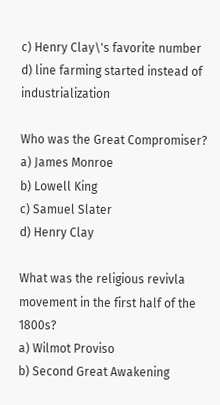c) Henry Clay\'s favorite number
d) line farming started instead of industrialization

Who was the Great Compromiser?
a) James Monroe
b) Lowell King
c) Samuel Slater
d) Henry Clay

What was the religious revivla movement in the first half of the 1800s?
a) Wilmot Proviso
b) Second Great Awakening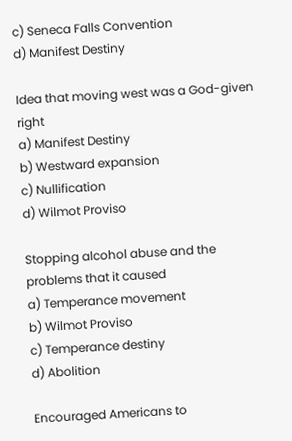c) Seneca Falls Convention
d) Manifest Destiny

Idea that moving west was a God-given right
a) Manifest Destiny
b) Westward expansion
c) Nullification
d) Wilmot Proviso

Stopping alcohol abuse and the problems that it caused
a) Temperance movement
b) Wilmot Proviso
c) Temperance destiny
d) Abolition

Encouraged Americans to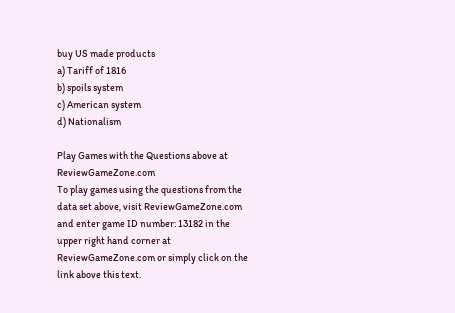buy US made products
a) Tariff of 1816
b) spoils system
c) American system
d) Nationalism

Play Games with the Questions above at ReviewGameZone.com
To play games using the questions from the data set above, visit ReviewGameZone.com and enter game ID number: 13182 in the upper right hand corner at ReviewGameZone.com or simply click on the link above this text.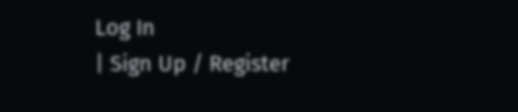Log In
| Sign Up / Register